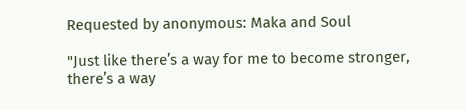Requested by anonymous: Maka and Soul

"Just like there’s a way for me to become stronger, there’s a way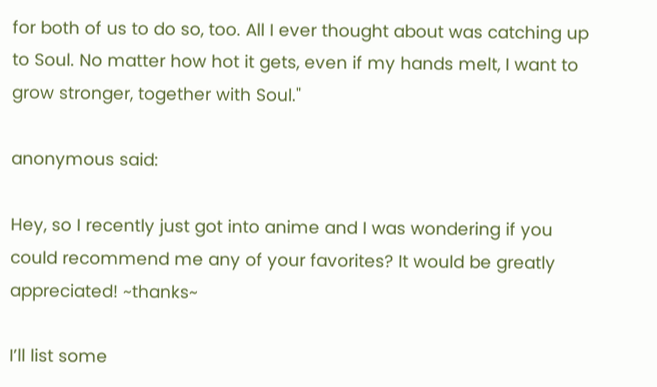for both of us to do so, too. All I ever thought about was catching up to Soul. No matter how hot it gets, even if my hands melt, I want to grow stronger, together with Soul."

anonymous said:

Hey, so I recently just got into anime and I was wondering if you could recommend me any of your favorites? It would be greatly appreciated! ~thanks~

I’ll list some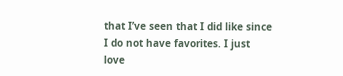that I’ve seen that I did like since I do not have favorites. I just love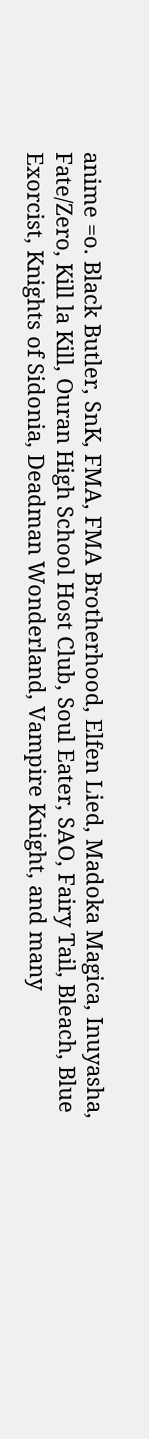anime =o. Black Butler, SnK, FMA, FMA Brotherhood, Elfen Lied, Madoka Magica, Inuyasha, Fate/Zero, Kill la Kill, Ouran High School Host Club, Soul Eater, SAO, Fairy Tail, Bleach, Blue Exorcist, Knights of Sidonia, Deadman Wonderland, Vampire Knight, and many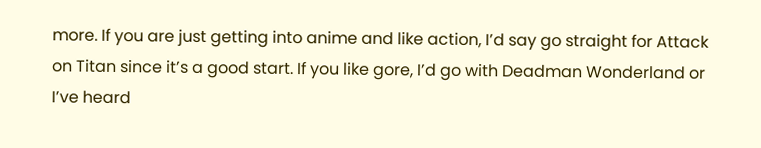more. If you are just getting into anime and like action, I’d say go straight for Attack on Titan since it’s a good start. If you like gore, I’d go with Deadman Wonderland or I’ve heard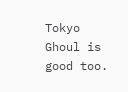Tokyo Ghoul is good too.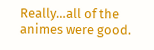Really…all of the animes were good.